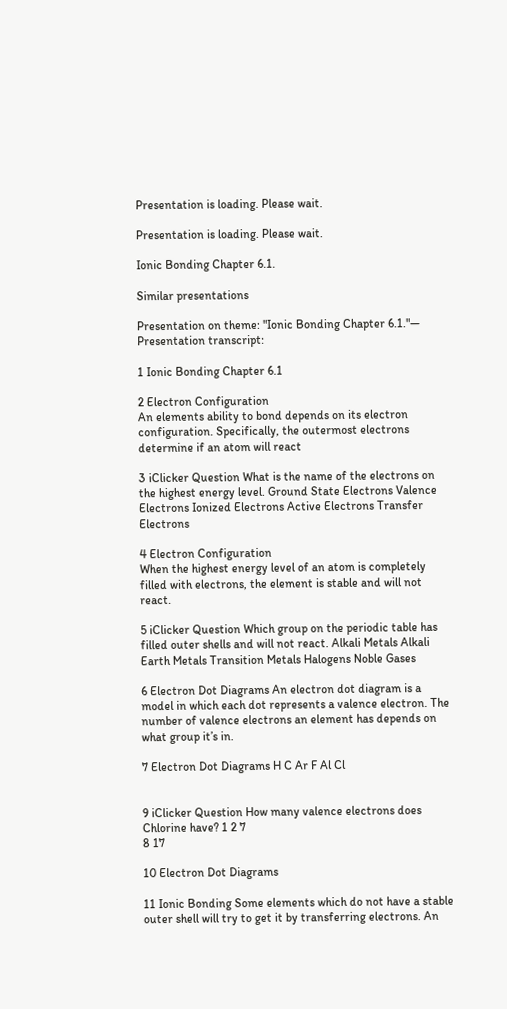Presentation is loading. Please wait.

Presentation is loading. Please wait.

Ionic Bonding Chapter 6.1.

Similar presentations

Presentation on theme: "Ionic Bonding Chapter 6.1."— Presentation transcript:

1 Ionic Bonding Chapter 6.1

2 Electron Configuration
An elements ability to bond depends on its electron configuration. Specifically, the outermost electrons determine if an atom will react

3 iClicker Question What is the name of the electrons on the highest energy level. Ground State Electrons Valence Electrons Ionized Electrons Active Electrons Transfer Electrons

4 Electron Configuration
When the highest energy level of an atom is completely filled with electrons, the element is stable and will not react.

5 iClicker Question Which group on the periodic table has filled outer shells and will not react. Alkali Metals Alkali Earth Metals Transition Metals Halogens Noble Gases

6 Electron Dot Diagrams An electron dot diagram is a model in which each dot represents a valence electron. The number of valence electrons an element has depends on what group it’s in.

7 Electron Dot Diagrams H C Ar F Al Cl


9 iClicker Question How many valence electrons does Chlorine have? 1 2 7
8 17

10 Electron Dot Diagrams

11 Ionic Bonding Some elements which do not have a stable outer shell will try to get it by transferring electrons. An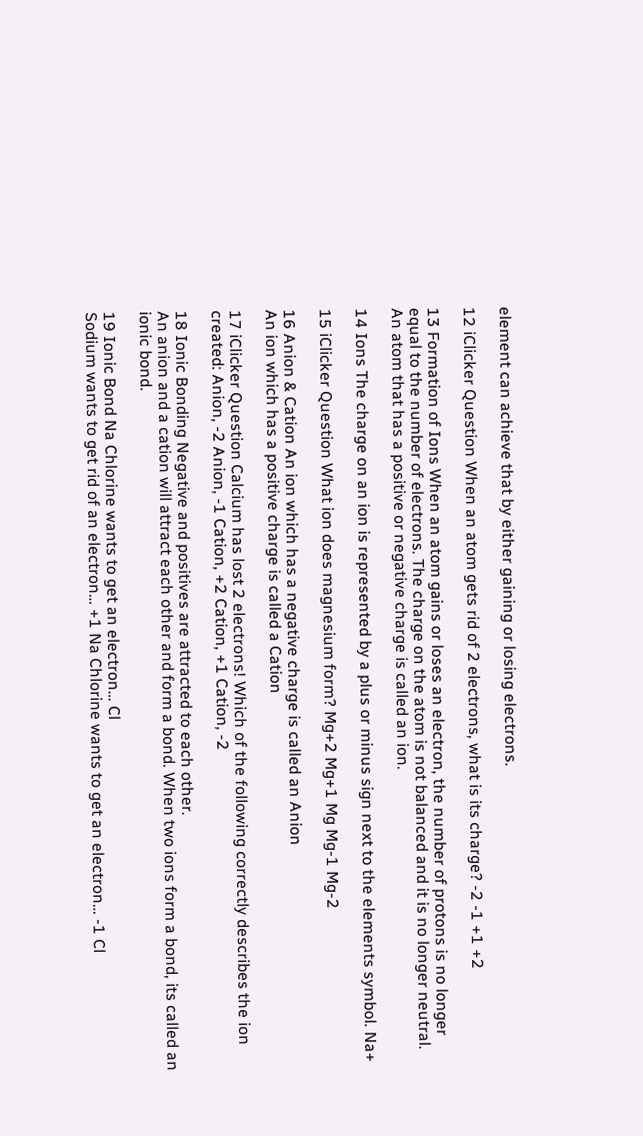element can achieve that by either gaining or losing electrons.

12 iClicker Question When an atom gets rid of 2 electrons, what is its charge? -2 -1 +1 +2

13 Formation of Ions When an atom gains or loses an electron, the number of protons is no longer equal to the number of electrons. The charge on the atom is not balanced and it is no longer neutral. An atom that has a positive or negative charge is called an ion.

14 Ions The charge on an ion is represented by a plus or minus sign next to the elements symbol. Na+

15 iClicker Question What ion does magnesium form? Mg+2 Mg+1 Mg Mg-1 Mg-2

16 Anion & Cation An ion which has a negative charge is called an Anion
An ion which has a positive charge is called a Cation

17 iClicker Question Calcium has lost 2 electrons! Which of the following correctly describes the ion created: Anion, -2 Anion, -1 Cation, +2 Cation, +1 Cation, -2

18 Ionic Bonding Negative and positives are attracted to each other.
An anion and a cation will attract each other and form a bond. When two ions form a bond, its called an ionic bond.

19 Ionic Bond Na Chlorine wants to get an electron… Cl
Sodium wants to get rid of an electron… +1 Na Chlorine wants to get an electron… -1 Cl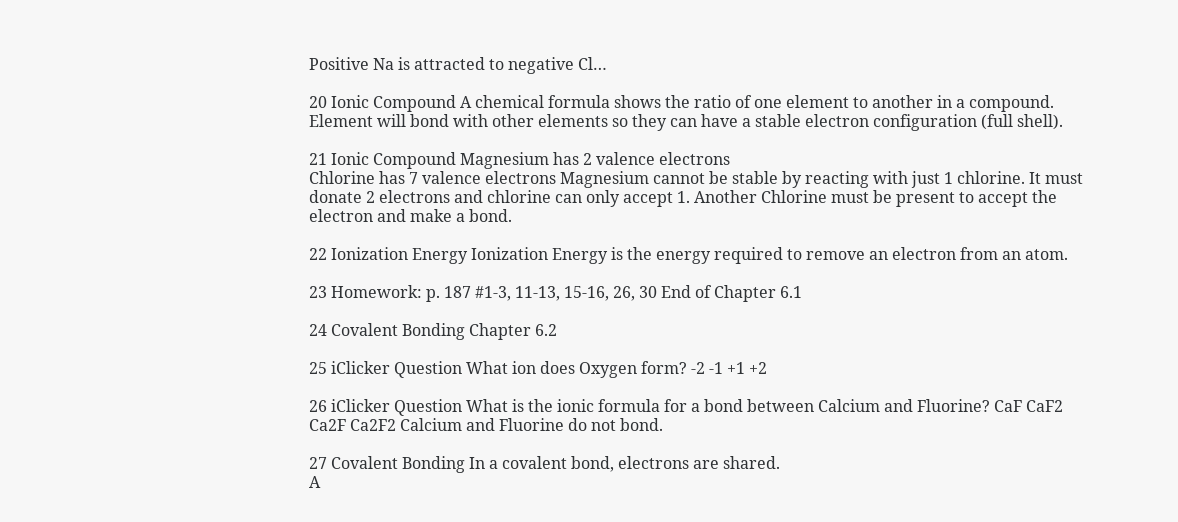Positive Na is attracted to negative Cl…

20 Ionic Compound A chemical formula shows the ratio of one element to another in a compound. Element will bond with other elements so they can have a stable electron configuration (full shell).

21 Ionic Compound Magnesium has 2 valence electrons
Chlorine has 7 valence electrons Magnesium cannot be stable by reacting with just 1 chlorine. It must donate 2 electrons and chlorine can only accept 1. Another Chlorine must be present to accept the electron and make a bond.

22 Ionization Energy Ionization Energy is the energy required to remove an electron from an atom.

23 Homework: p. 187 #1-3, 11-13, 15-16, 26, 30 End of Chapter 6.1

24 Covalent Bonding Chapter 6.2

25 iClicker Question What ion does Oxygen form? -2 -1 +1 +2

26 iClicker Question What is the ionic formula for a bond between Calcium and Fluorine? CaF CaF2 Ca2F Ca2F2 Calcium and Fluorine do not bond.

27 Covalent Bonding In a covalent bond, electrons are shared.
A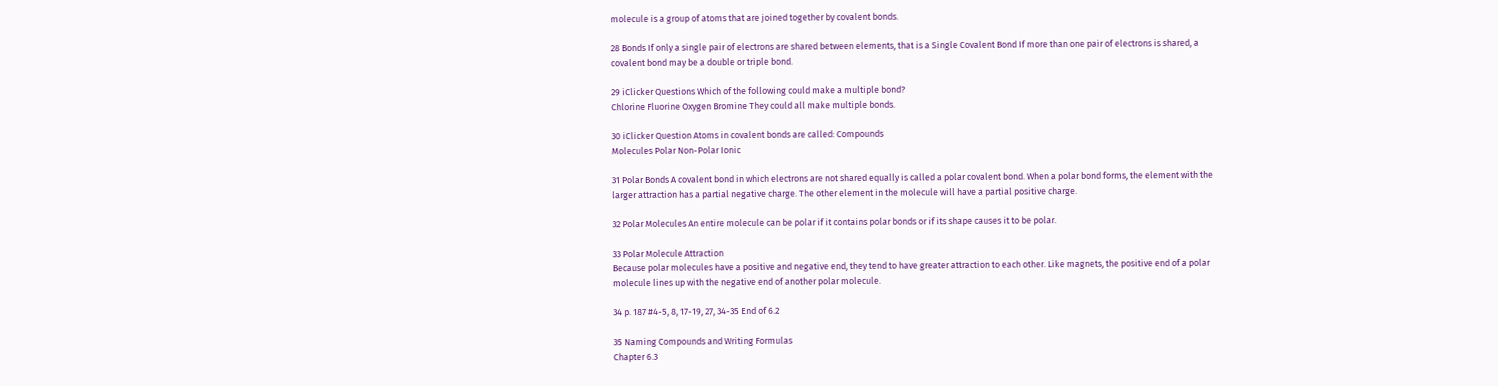molecule is a group of atoms that are joined together by covalent bonds.

28 Bonds If only a single pair of electrons are shared between elements, that is a Single Covalent Bond If more than one pair of electrons is shared, a covalent bond may be a double or triple bond.

29 iClicker Questions Which of the following could make a multiple bond?
Chlorine Fluorine Oxygen Bromine They could all make multiple bonds.

30 iClicker Question Atoms in covalent bonds are called: Compounds
Molecules Polar Non-Polar Ionic

31 Polar Bonds A covalent bond in which electrons are not shared equally is called a polar covalent bond. When a polar bond forms, the element with the larger attraction has a partial negative charge. The other element in the molecule will have a partial positive charge.

32 Polar Molecules An entire molecule can be polar if it contains polar bonds or if its shape causes it to be polar.

33 Polar Molecule Attraction
Because polar molecules have a positive and negative end, they tend to have greater attraction to each other. Like magnets, the positive end of a polar molecule lines up with the negative end of another polar molecule.

34 p. 187 #4-5, 8, 17-19, 27, 34-35 End of 6.2

35 Naming Compounds and Writing Formulas
Chapter 6.3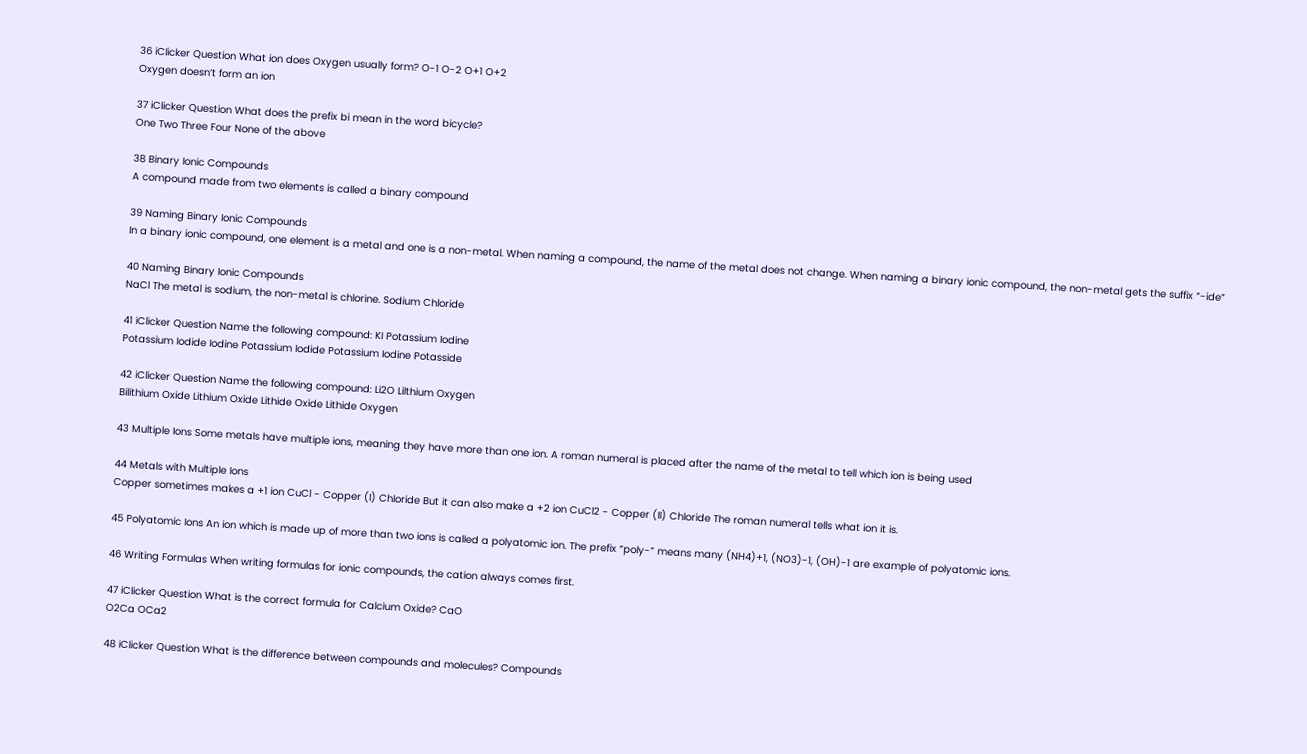36 iClicker Question What ion does Oxygen usually form? O-1 O-2 O+1 O+2
Oxygen doesn’t form an ion

37 iClicker Question What does the prefix bi mean in the word bicycle?
One Two Three Four None of the above

38 Binary Ionic Compounds
A compound made from two elements is called a binary compound

39 Naming Binary Ionic Compounds
In a binary ionic compound, one element is a metal and one is a non-metal. When naming a compound, the name of the metal does not change. When naming a binary ionic compound, the non-metal gets the suffix “-ide”

40 Naming Binary Ionic Compounds
NaCl The metal is sodium, the non-metal is chlorine. Sodium Chloride

41 iClicker Question Name the following compound: KI Potassium Iodine
Potassium Iodide Iodine Potassium Iodide Potassium Iodine Potasside

42 iClicker Question Name the following compound: Li2O Lilthium Oxygen
Bilithium Oxide Lithium Oxide Lithide Oxide Lithide Oxygen

43 Multiple Ions Some metals have multiple ions, meaning they have more than one ion. A roman numeral is placed after the name of the metal to tell which ion is being used

44 Metals with Multiple Ions
Copper sometimes makes a +1 ion CuCl - Copper (I) Chloride But it can also make a +2 ion CuCl2 - Copper (II) Chloride The roman numeral tells what ion it is.

45 Polyatomic Ions An ion which is made up of more than two ions is called a polyatomic ion. The prefix “poly-” means many (NH4)+1, (NO3)-1, (OH)-1 are example of polyatomic ions.

46 Writing Formulas When writing formulas for ionic compounds, the cation always comes first.

47 iClicker Question What is the correct formula for Calcium Oxide? CaO
O2Ca OCa2

48 iClicker Question What is the difference between compounds and molecules? Compounds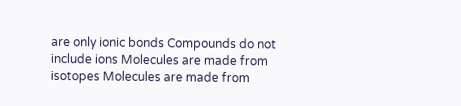are only ionic bonds Compounds do not include ions Molecules are made from isotopes Molecules are made from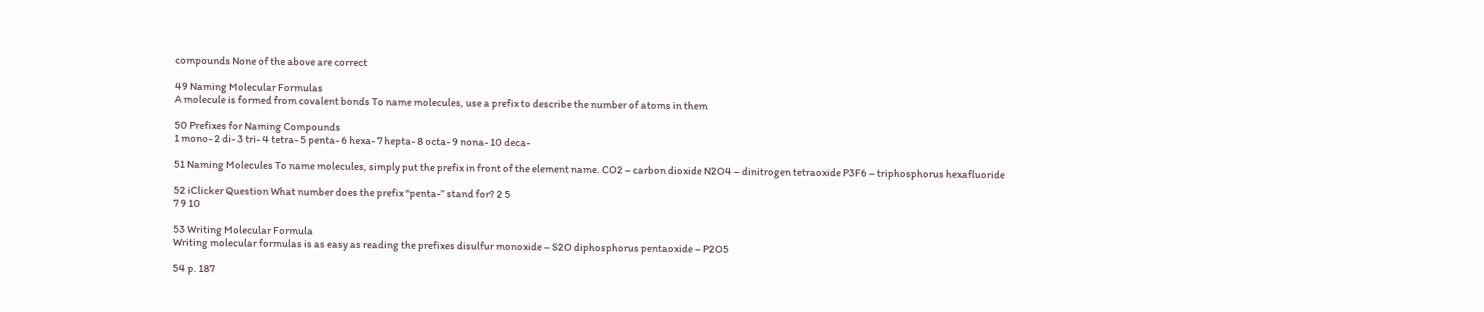compounds None of the above are correct

49 Naming Molecular Formulas
A molecule is formed from covalent bonds To name molecules, use a prefix to describe the number of atoms in them

50 Prefixes for Naming Compounds
1 mono- 2 di- 3 tri- 4 tetra- 5 penta- 6 hexa- 7 hepta- 8 octa- 9 nona- 10 deca-

51 Naming Molecules To name molecules, simply put the prefix in front of the element name. CO2 – carbon dioxide N2O4 – dinitrogen tetraoxide P3F6 – triphosphorus hexafluoride

52 iClicker Question What number does the prefix “penta-” stand for? 2 5
7 9 10

53 Writing Molecular Formula
Writing molecular formulas is as easy as reading the prefixes disulfur monoxide – S2O diphosphorus pentaoxide – P2O5

54 p. 187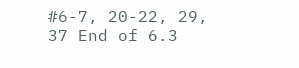#6-7, 20-22, 29, 37 End of 6.3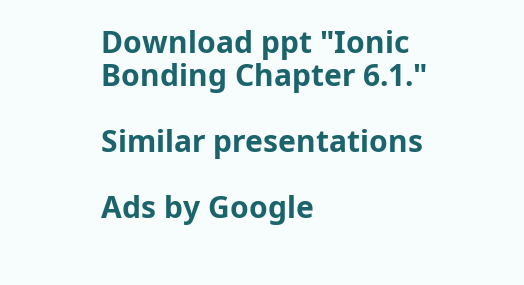Download ppt "Ionic Bonding Chapter 6.1."

Similar presentations

Ads by Google